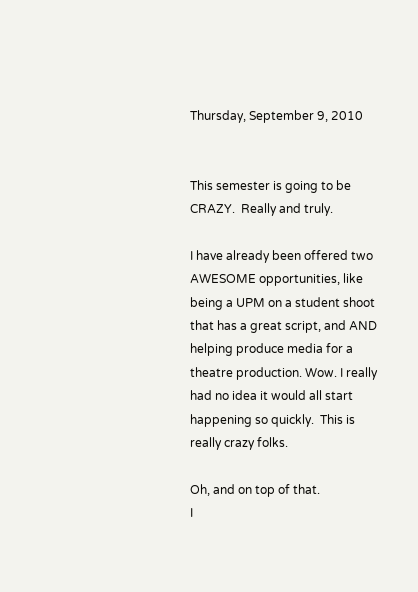Thursday, September 9, 2010


This semester is going to be CRAZY.  Really and truly.

I have already been offered two AWESOME opportunities, like being a UPM on a student shoot that has a great script, and AND helping produce media for a theatre production. Wow. I really had no idea it would all start happening so quickly.  This is really crazy folks.

Oh, and on top of that.
I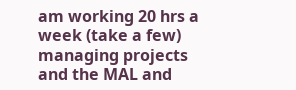am working 20 hrs a week (take a few) managing projects and the MAL and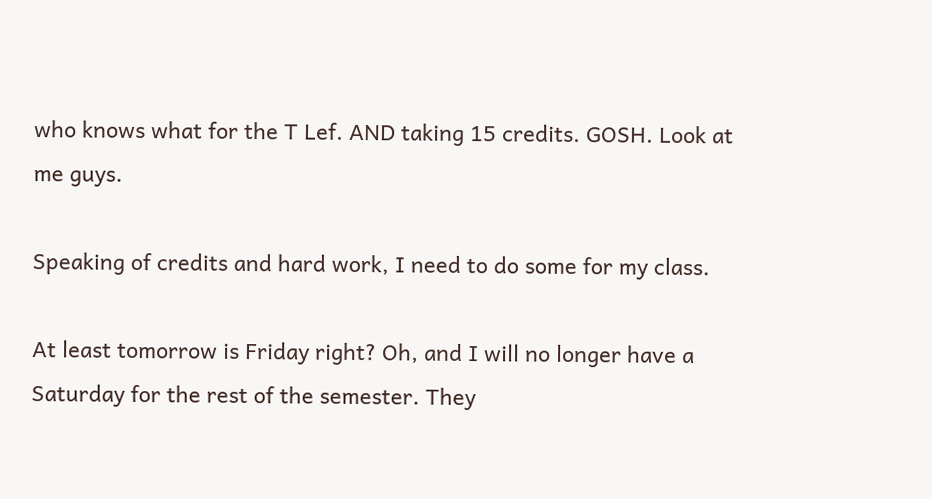who knows what for the T Lef. AND taking 15 credits. GOSH. Look at me guys.

Speaking of credits and hard work, I need to do some for my class.

At least tomorrow is Friday right? Oh, and I will no longer have a Saturday for the rest of the semester. They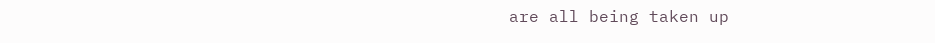are all being taken up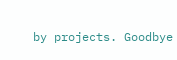by projects. Goodbye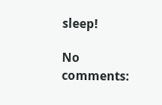sleep!

No comments: